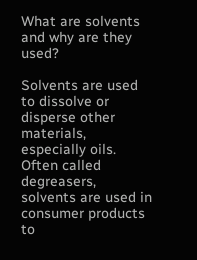What are solvents and why are they used?

Solvents are used to dissolve or disperse other materials, especially oils. Often called degreasers, solvents are used in consumer products to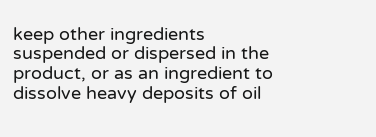keep other ingredients suspended or dispersed in the product, or as an ingredient to dissolve heavy deposits of oil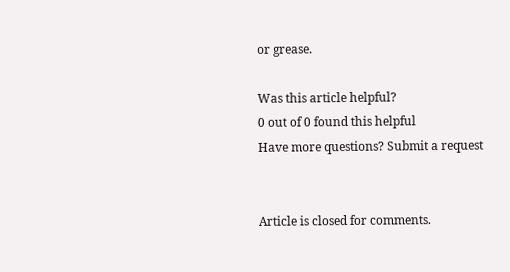or grease.

Was this article helpful?
0 out of 0 found this helpful
Have more questions? Submit a request


Article is closed for comments.